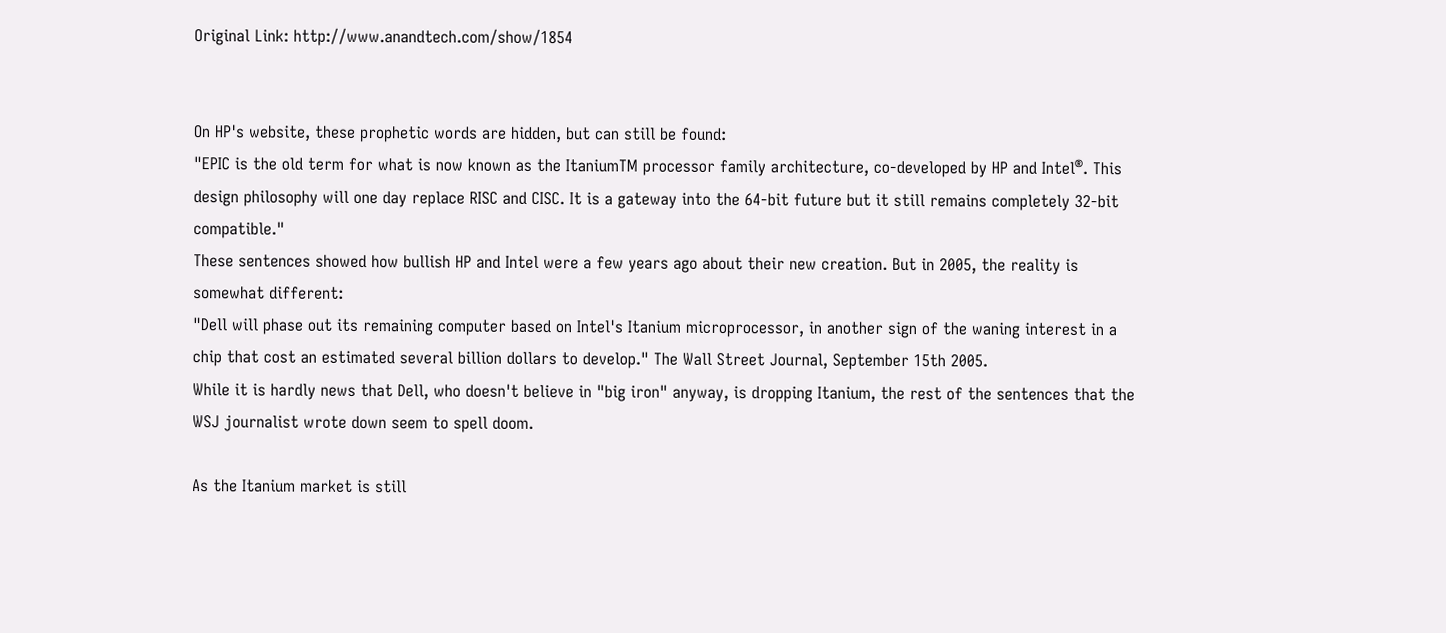Original Link: http://www.anandtech.com/show/1854


On HP's website, these prophetic words are hidden, but can still be found:
"EPIC is the old term for what is now known as the ItaniumTM processor family architecture, co-developed by HP and Intel®. This design philosophy will one day replace RISC and CISC. It is a gateway into the 64-bit future but it still remains completely 32-bit compatible."
These sentences showed how bullish HP and Intel were a few years ago about their new creation. But in 2005, the reality is somewhat different:
"Dell will phase out its remaining computer based on Intel's Itanium microprocessor, in another sign of the waning interest in a chip that cost an estimated several billion dollars to develop." The Wall Street Journal, September 15th 2005.
While it is hardly news that Dell, who doesn't believe in "big iron" anyway, is dropping Itanium, the rest of the sentences that the WSJ journalist wrote down seem to spell doom.

As the Itanium market is still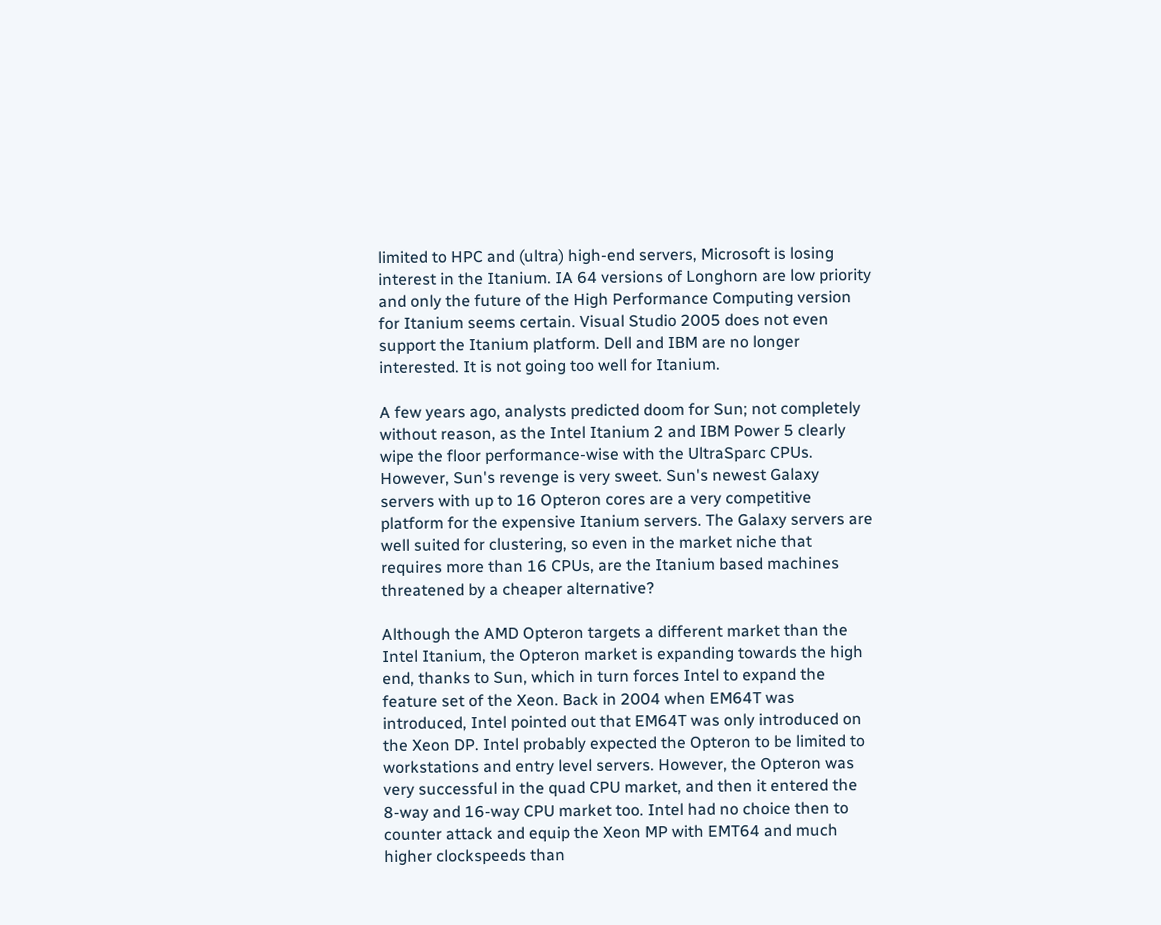limited to HPC and (ultra) high-end servers, Microsoft is losing interest in the Itanium. IA 64 versions of Longhorn are low priority and only the future of the High Performance Computing version for Itanium seems certain. Visual Studio 2005 does not even support the Itanium platform. Dell and IBM are no longer interested. It is not going too well for Itanium.

A few years ago, analysts predicted doom for Sun; not completely without reason, as the Intel Itanium 2 and IBM Power 5 clearly wipe the floor performance-wise with the UltraSparc CPUs. However, Sun's revenge is very sweet. Sun's newest Galaxy servers with up to 16 Opteron cores are a very competitive platform for the expensive Itanium servers. The Galaxy servers are well suited for clustering, so even in the market niche that requires more than 16 CPUs, are the Itanium based machines threatened by a cheaper alternative?

Although the AMD Opteron targets a different market than the Intel Itanium, the Opteron market is expanding towards the high end, thanks to Sun, which in turn forces Intel to expand the feature set of the Xeon. Back in 2004 when EM64T was introduced, Intel pointed out that EM64T was only introduced on the Xeon DP. Intel probably expected the Opteron to be limited to workstations and entry level servers. However, the Opteron was very successful in the quad CPU market, and then it entered the 8-way and 16-way CPU market too. Intel had no choice then to counter attack and equip the Xeon MP with EMT64 and much higher clockspeeds than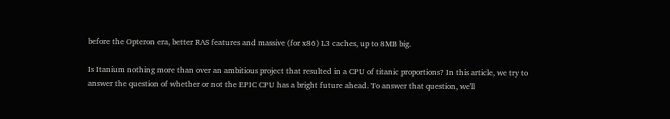before the Opteron era, better RAS features and massive (for x86) L3 caches, up to 8MB big.

Is Itanium nothing more than over an ambitious project that resulted in a CPU of titanic proportions? In this article, we try to answer the question of whether or not the EPIC CPU has a bright future ahead. To answer that question, we'll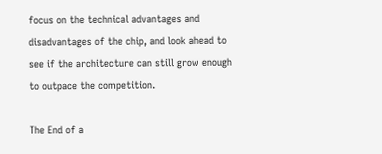focus on the technical advantages and disadvantages of the chip, and look ahead to see if the architecture can still grow enough to outpace the competition.

The End of a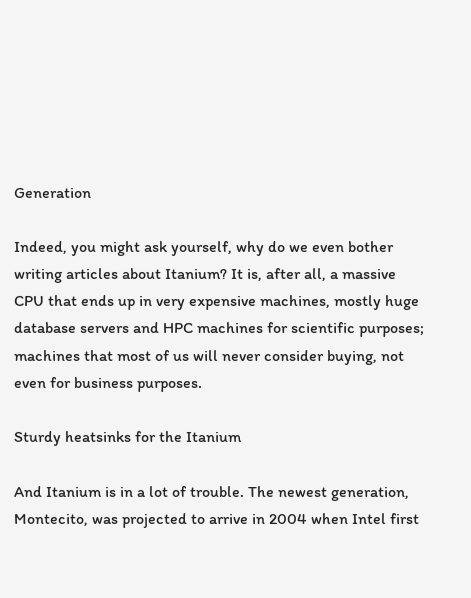Generation

Indeed, you might ask yourself, why do we even bother writing articles about Itanium? It is, after all, a massive CPU that ends up in very expensive machines, mostly huge database servers and HPC machines for scientific purposes; machines that most of us will never consider buying, not even for business purposes.

Sturdy heatsinks for the Itanium

And Itanium is in a lot of trouble. The newest generation, Montecito, was projected to arrive in 2004 when Intel first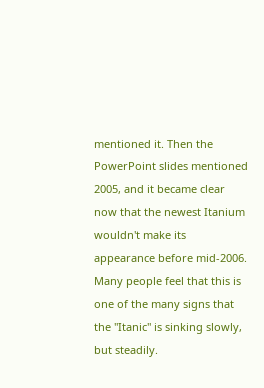mentioned it. Then the PowerPoint slides mentioned 2005, and it became clear now that the newest Itanium wouldn't make its appearance before mid-2006. Many people feel that this is one of the many signs that the "Itanic" is sinking slowly, but steadily.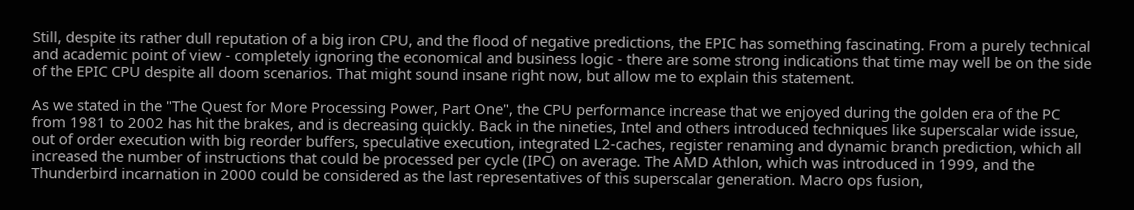Still, despite its rather dull reputation of a big iron CPU, and the flood of negative predictions, the EPIC has something fascinating. From a purely technical and academic point of view - completely ignoring the economical and business logic - there are some strong indications that time may well be on the side of the EPIC CPU despite all doom scenarios. That might sound insane right now, but allow me to explain this statement.

As we stated in the "The Quest for More Processing Power, Part One", the CPU performance increase that we enjoyed during the golden era of the PC from 1981 to 2002 has hit the brakes, and is decreasing quickly. Back in the nineties, Intel and others introduced techniques like superscalar wide issue, out of order execution with big reorder buffers, speculative execution, integrated L2-caches, register renaming and dynamic branch prediction, which all increased the number of instructions that could be processed per cycle (IPC) on average. The AMD Athlon, which was introduced in 1999, and the Thunderbird incarnation in 2000 could be considered as the last representatives of this superscalar generation. Macro ops fusion,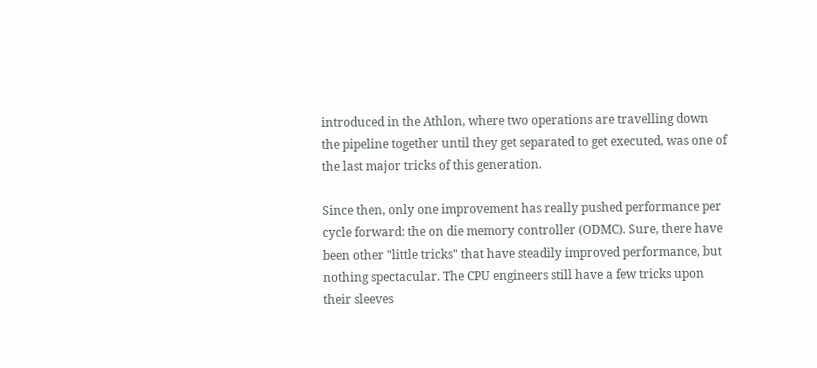introduced in the Athlon, where two operations are travelling down the pipeline together until they get separated to get executed, was one of the last major tricks of this generation.

Since then, only one improvement has really pushed performance per cycle forward: the on die memory controller (ODMC). Sure, there have been other "little tricks" that have steadily improved performance, but nothing spectacular. The CPU engineers still have a few tricks upon their sleeves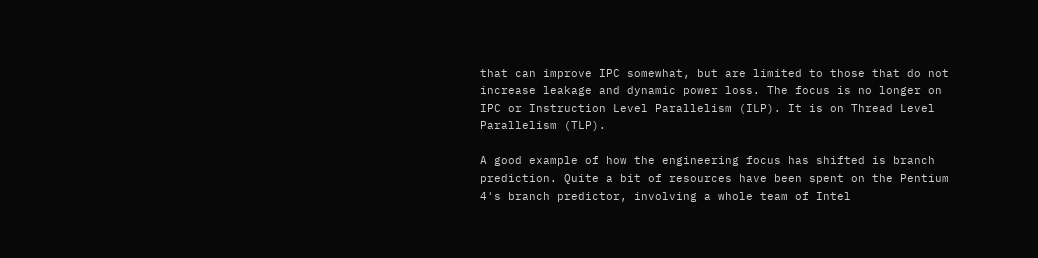that can improve IPC somewhat, but are limited to those that do not increase leakage and dynamic power loss. The focus is no longer on IPC or Instruction Level Parallelism (ILP). It is on Thread Level Parallelism (TLP).

A good example of how the engineering focus has shifted is branch prediction. Quite a bit of resources have been spent on the Pentium 4's branch predictor, involving a whole team of Intel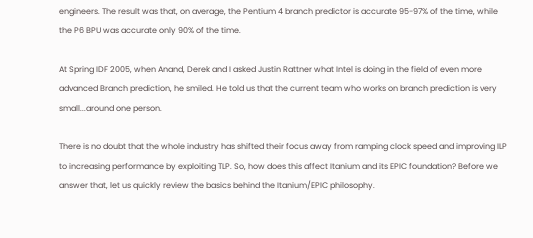engineers. The result was that, on average, the Pentium 4 branch predictor is accurate 95-97% of the time, while the P6 BPU was accurate only 90% of the time.

At Spring IDF 2005, when Anand, Derek and I asked Justin Rattner what Intel is doing in the field of even more advanced Branch prediction, he smiled. He told us that the current team who works on branch prediction is very small...around one person.

There is no doubt that the whole industry has shifted their focus away from ramping clock speed and improving ILP to increasing performance by exploiting TLP. So, how does this affect Itanium and its EPIC foundation? Before we answer that, let us quickly review the basics behind the Itanium/EPIC philosophy.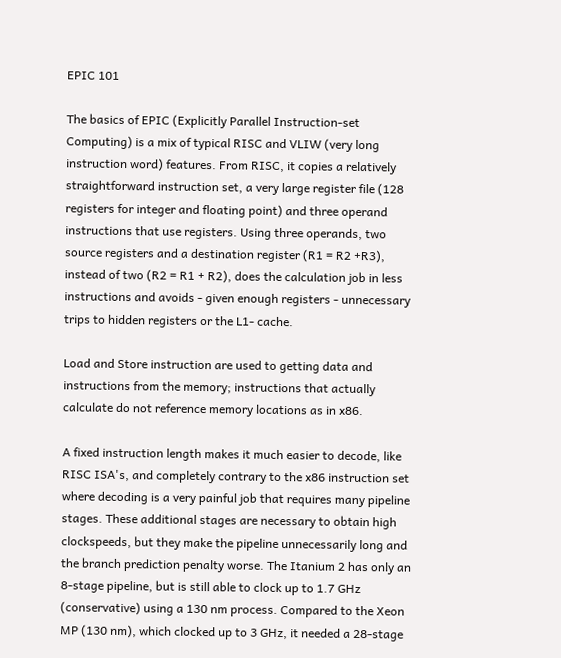EPIC 101

The basics of EPIC (Explicitly Parallel Instruction-set Computing) is a mix of typical RISC and VLIW (very long instruction word) features. From RISC, it copies a relatively straightforward instruction set, a very large register file (128 registers for integer and floating point) and three operand instructions that use registers. Using three operands, two source registers and a destination register (R1 = R2 +R3), instead of two (R2 = R1 + R2), does the calculation job in less instructions and avoids - given enough registers - unnecessary trips to hidden registers or the L1- cache.

Load and Store instruction are used to getting data and instructions from the memory; instructions that actually calculate do not reference memory locations as in x86.

A fixed instruction length makes it much easier to decode, like RISC ISA's, and completely contrary to the x86 instruction set where decoding is a very painful job that requires many pipeline stages. These additional stages are necessary to obtain high clockspeeds, but they make the pipeline unnecessarily long and the branch prediction penalty worse. The Itanium 2 has only an 8-stage pipeline, but is still able to clock up to 1.7 GHz (conservative) using a 130 nm process. Compared to the Xeon MP (130 nm), which clocked up to 3 GHz, it needed a 28-stage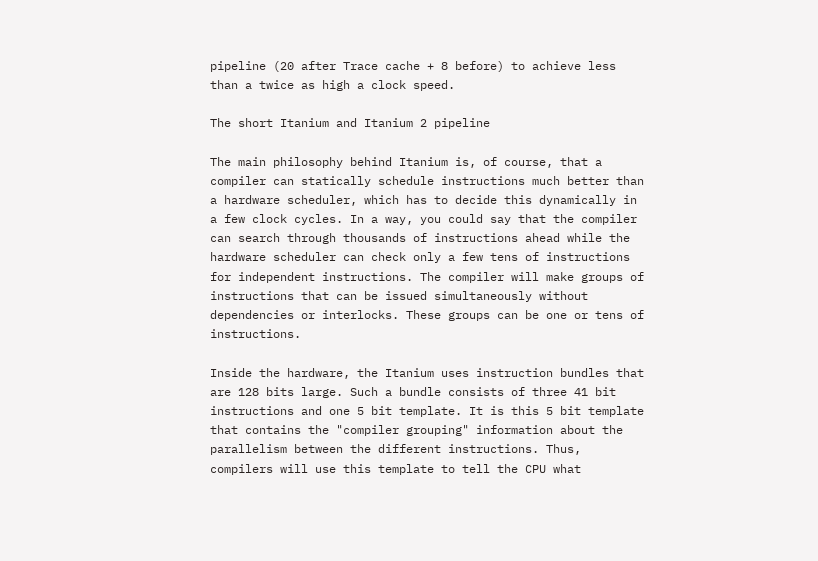pipeline (20 after Trace cache + 8 before) to achieve less than a twice as high a clock speed.

The short Itanium and Itanium 2 pipeline

The main philosophy behind Itanium is, of course, that a compiler can statically schedule instructions much better than a hardware scheduler, which has to decide this dynamically in a few clock cycles. In a way, you could say that the compiler can search through thousands of instructions ahead while the hardware scheduler can check only a few tens of instructions for independent instructions. The compiler will make groups of instructions that can be issued simultaneously without dependencies or interlocks. These groups can be one or tens of instructions.

Inside the hardware, the Itanium uses instruction bundles that are 128 bits large. Such a bundle consists of three 41 bit instructions and one 5 bit template. It is this 5 bit template that contains the "compiler grouping" information about the parallelism between the different instructions. Thus, compilers will use this template to tell the CPU what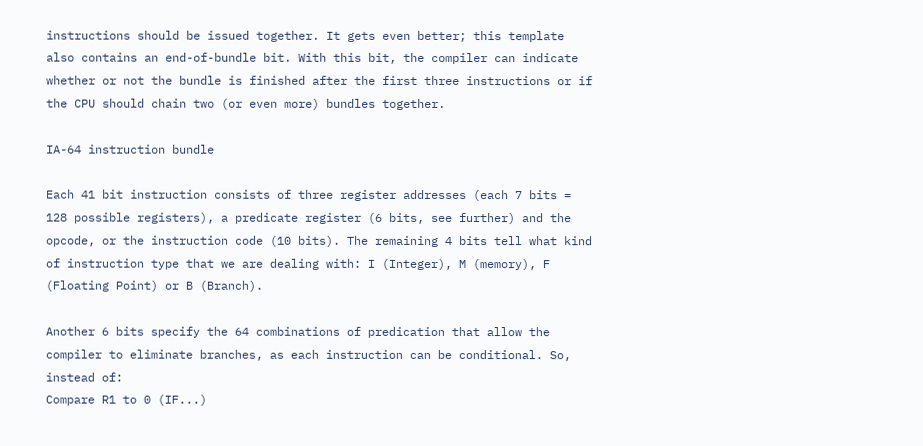instructions should be issued together. It gets even better; this template also contains an end-of-bundle bit. With this bit, the compiler can indicate whether or not the bundle is finished after the first three instructions or if the CPU should chain two (or even more) bundles together.

IA-64 instruction bundle

Each 41 bit instruction consists of three register addresses (each 7 bits = 128 possible registers), a predicate register (6 bits, see further) and the opcode, or the instruction code (10 bits). The remaining 4 bits tell what kind of instruction type that we are dealing with: I (Integer), M (memory), F (Floating Point) or B (Branch).

Another 6 bits specify the 64 combinations of predication that allow the compiler to eliminate branches, as each instruction can be conditional. So, instead of:
Compare R1 to 0 (IF...)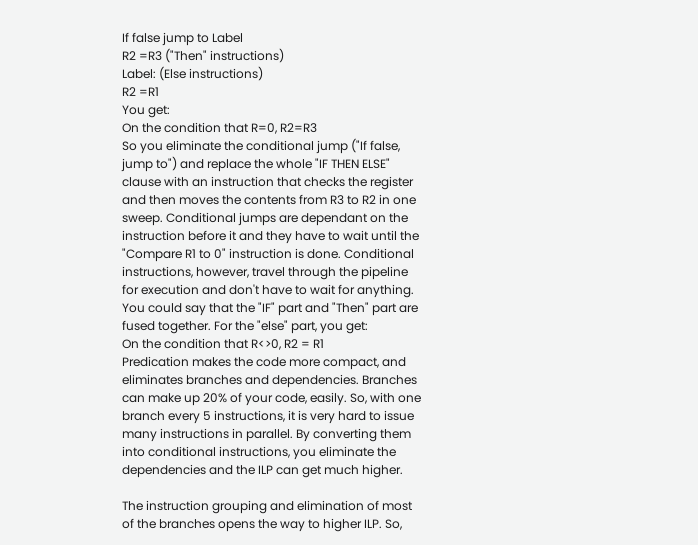If false jump to Label
R2 =R3 ("Then" instructions)
Label: (Else instructions)
R2 =R1
You get:
On the condition that R=0, R2=R3
So you eliminate the conditional jump ("If false, jump to") and replace the whole "IF THEN ELSE" clause with an instruction that checks the register and then moves the contents from R3 to R2 in one sweep. Conditional jumps are dependant on the instruction before it and they have to wait until the "Compare R1 to 0" instruction is done. Conditional instructions, however, travel through the pipeline for execution and don't have to wait for anything. You could say that the "IF" part and "Then" part are fused together. For the "else" part, you get:
On the condition that R<>0, R2 = R1
Predication makes the code more compact, and eliminates branches and dependencies. Branches can make up 20% of your code, easily. So, with one branch every 5 instructions, it is very hard to issue many instructions in parallel. By converting them into conditional instructions, you eliminate the dependencies and the ILP can get much higher.

The instruction grouping and elimination of most of the branches opens the way to higher ILP. So,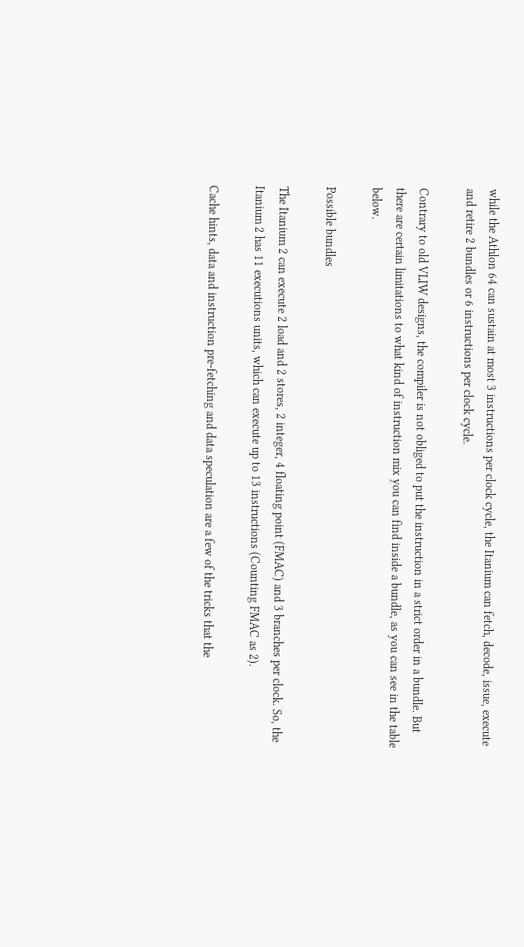while the Athlon 64 can sustain at most 3 instructions per clock cycle, the Itanium can fetch, decode, issue, execute and retire 2 bundles or 6 instructions per clock cycle.

Contrary to old VLIW designs, the compiler is not obliged to put the instruction in a strict order in a bundle. But there are certain limitations to what kind of instruction mix you can find inside a bundle, as you can see in the table below.

Possible bundles

The Itanium 2 can execute 2 load and 2 stores, 2 integer, 4 floating point (FMAC) and 3 branches per clock. So, the Itanium 2 has 11 executions units, which can execute up to 13 instructions (Counting FMAC as 2).

Cache hints, data and instruction pre-fetching and data speculation are a few of the tricks that the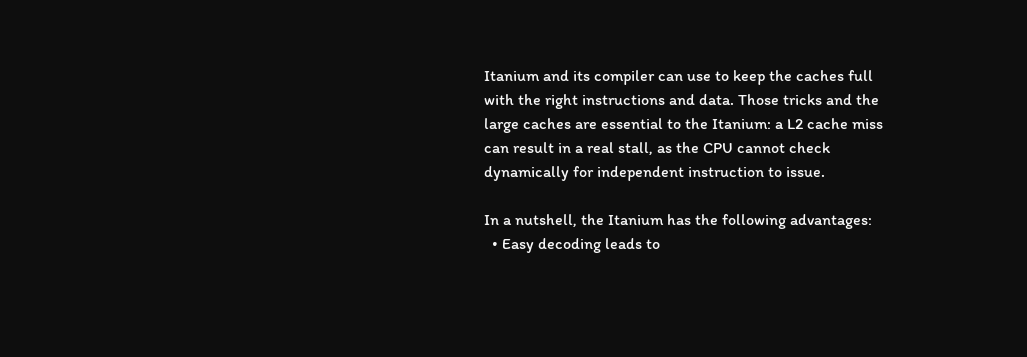Itanium and its compiler can use to keep the caches full with the right instructions and data. Those tricks and the large caches are essential to the Itanium: a L2 cache miss can result in a real stall, as the CPU cannot check dynamically for independent instruction to issue.

In a nutshell, the Itanium has the following advantages:
  • Easy decoding leads to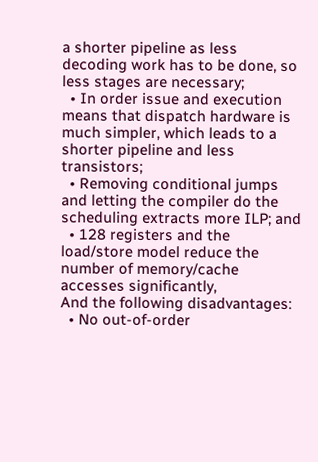a shorter pipeline as less decoding work has to be done, so less stages are necessary;
  • In order issue and execution means that dispatch hardware is much simpler, which leads to a shorter pipeline and less transistors;
  • Removing conditional jumps and letting the compiler do the scheduling extracts more ILP; and
  • 128 registers and the load/store model reduce the number of memory/cache accesses significantly,
And the following disadvantages:
  • No out-of-order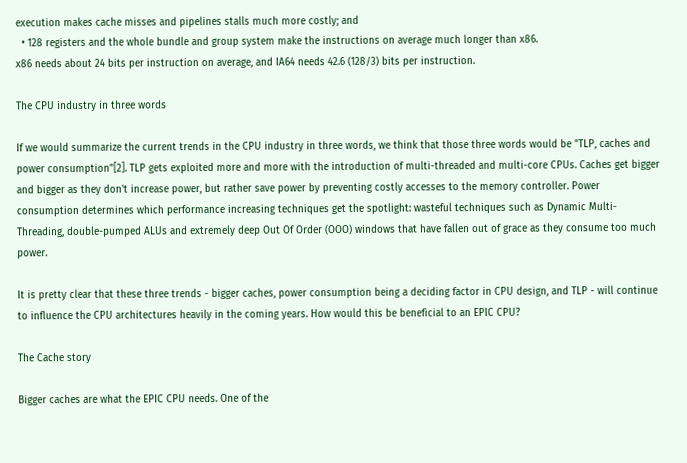execution makes cache misses and pipelines stalls much more costly; and
  • 128 registers and the whole bundle and group system make the instructions on average much longer than x86.
x86 needs about 24 bits per instruction on average, and IA64 needs 42.6 (128/3) bits per instruction.

The CPU industry in three words

If we would summarize the current trends in the CPU industry in three words, we think that those three words would be "TLP, caches and power consumption"[2]. TLP gets exploited more and more with the introduction of multi-threaded and multi-core CPUs. Caches get bigger and bigger as they don't increase power, but rather save power by preventing costly accesses to the memory controller. Power consumption determines which performance increasing techniques get the spotlight: wasteful techniques such as Dynamic Multi-Threading, double-pumped ALUs and extremely deep Out Of Order (OOO) windows that have fallen out of grace as they consume too much power.

It is pretty clear that these three trends - bigger caches, power consumption being a deciding factor in CPU design, and TLP - will continue to influence the CPU architectures heavily in the coming years. How would this be beneficial to an EPIC CPU?

The Cache story

Bigger caches are what the EPIC CPU needs. One of the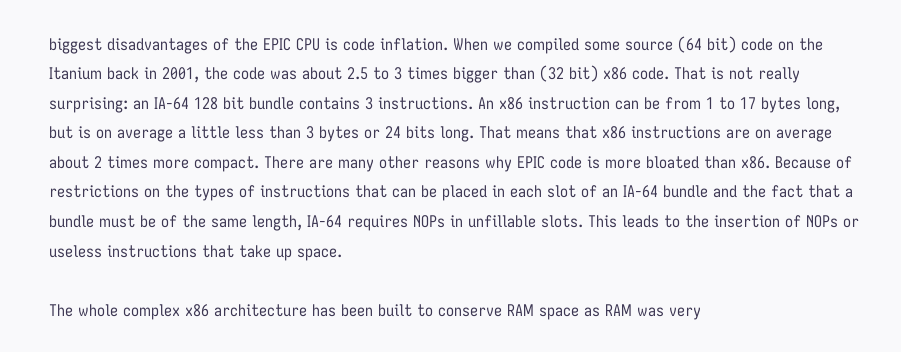biggest disadvantages of the EPIC CPU is code inflation. When we compiled some source (64 bit) code on the Itanium back in 2001, the code was about 2.5 to 3 times bigger than (32 bit) x86 code. That is not really surprising: an IA-64 128 bit bundle contains 3 instructions. An x86 instruction can be from 1 to 17 bytes long, but is on average a little less than 3 bytes or 24 bits long. That means that x86 instructions are on average about 2 times more compact. There are many other reasons why EPIC code is more bloated than x86. Because of restrictions on the types of instructions that can be placed in each slot of an IA-64 bundle and the fact that a bundle must be of the same length, IA-64 requires NOPs in unfillable slots. This leads to the insertion of NOPs or useless instructions that take up space.

The whole complex x86 architecture has been built to conserve RAM space as RAM was very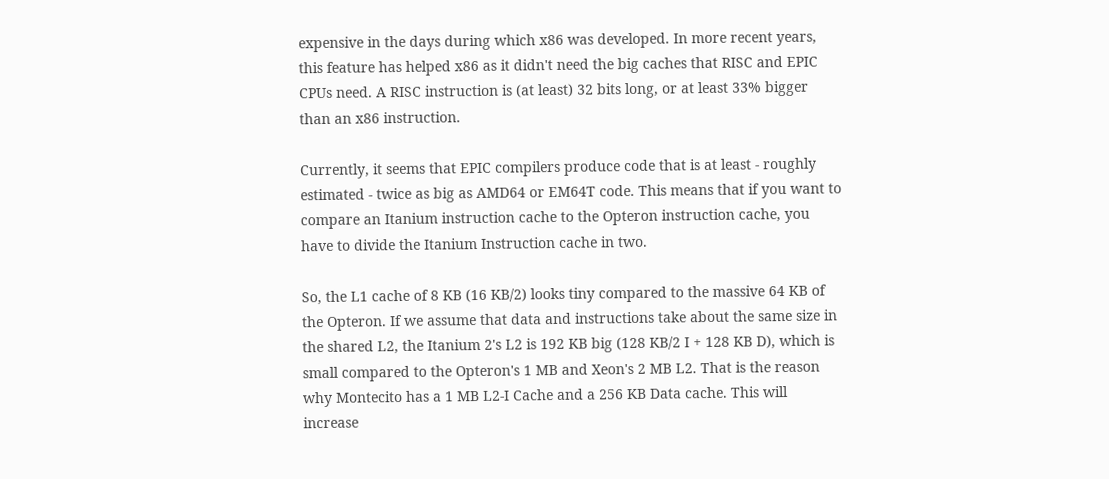expensive in the days during which x86 was developed. In more recent years, this feature has helped x86 as it didn't need the big caches that RISC and EPIC CPUs need. A RISC instruction is (at least) 32 bits long, or at least 33% bigger than an x86 instruction.

Currently, it seems that EPIC compilers produce code that is at least - roughly estimated - twice as big as AMD64 or EM64T code. This means that if you want to compare an Itanium instruction cache to the Opteron instruction cache, you have to divide the Itanium Instruction cache in two.

So, the L1 cache of 8 KB (16 KB/2) looks tiny compared to the massive 64 KB of the Opteron. If we assume that data and instructions take about the same size in the shared L2, the Itanium 2's L2 is 192 KB big (128 KB/2 I + 128 KB D), which is small compared to the Opteron's 1 MB and Xeon's 2 MB L2. That is the reason why Montecito has a 1 MB L2-I Cache and a 256 KB Data cache. This will increase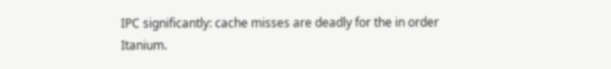IPC significantly: cache misses are deadly for the in order Itanium.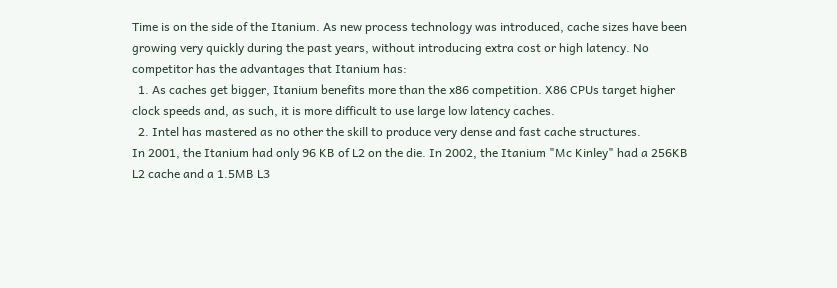Time is on the side of the Itanium. As new process technology was introduced, cache sizes have been growing very quickly during the past years, without introducing extra cost or high latency. No competitor has the advantages that Itanium has:
  1. As caches get bigger, Itanium benefits more than the x86 competition. X86 CPUs target higher clock speeds and, as such, it is more difficult to use large low latency caches.
  2. Intel has mastered as no other the skill to produce very dense and fast cache structures.
In 2001, the Itanium had only 96 KB of L2 on the die. In 2002, the Itanium "Mc Kinley" had a 256KB L2 cache and a 1.5MB L3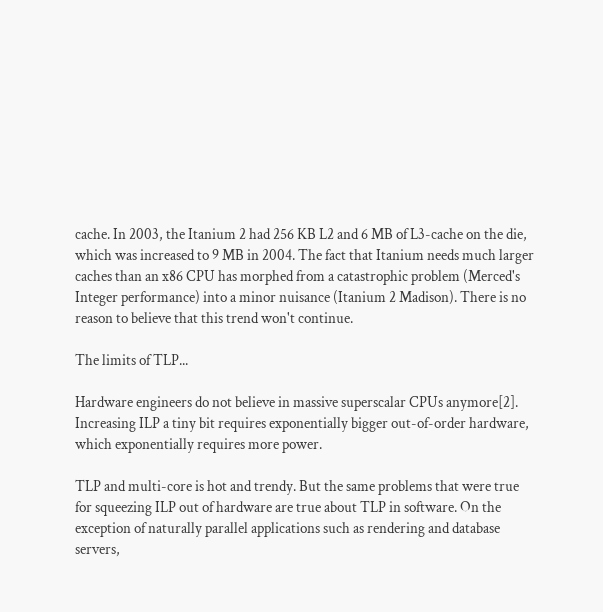cache. In 2003, the Itanium 2 had 256 KB L2 and 6 MB of L3-cache on the die, which was increased to 9 MB in 2004. The fact that Itanium needs much larger caches than an x86 CPU has morphed from a catastrophic problem (Merced's Integer performance) into a minor nuisance (Itanium 2 Madison). There is no reason to believe that this trend won't continue.

The limits of TLP...

Hardware engineers do not believe in massive superscalar CPUs anymore[2]. Increasing ILP a tiny bit requires exponentially bigger out-of-order hardware, which exponentially requires more power.

TLP and multi-core is hot and trendy. But the same problems that were true for squeezing ILP out of hardware are true about TLP in software. On the exception of naturally parallel applications such as rendering and database servers,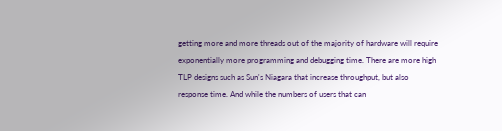getting more and more threads out of the majority of hardware will require exponentially more programming and debugging time. There are more high TLP designs such as Sun's Niagara that increase throughput, but also response time. And while the numbers of users that can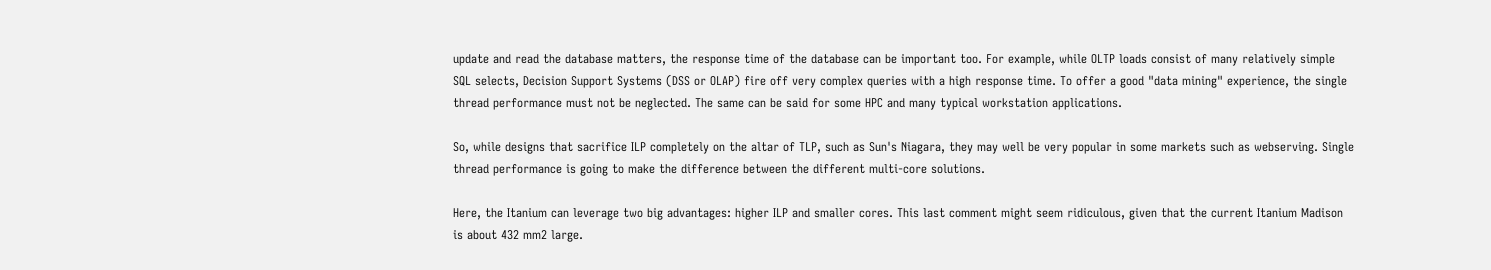update and read the database matters, the response time of the database can be important too. For example, while OLTP loads consist of many relatively simple SQL selects, Decision Support Systems (DSS or OLAP) fire off very complex queries with a high response time. To offer a good "data mining" experience, the single thread performance must not be neglected. The same can be said for some HPC and many typical workstation applications.

So, while designs that sacrifice ILP completely on the altar of TLP, such as Sun's Niagara, they may well be very popular in some markets such as webserving. Single thread performance is going to make the difference between the different multi-core solutions.

Here, the Itanium can leverage two big advantages: higher ILP and smaller cores. This last comment might seem ridiculous, given that the current Itanium Madison is about 432 mm2 large.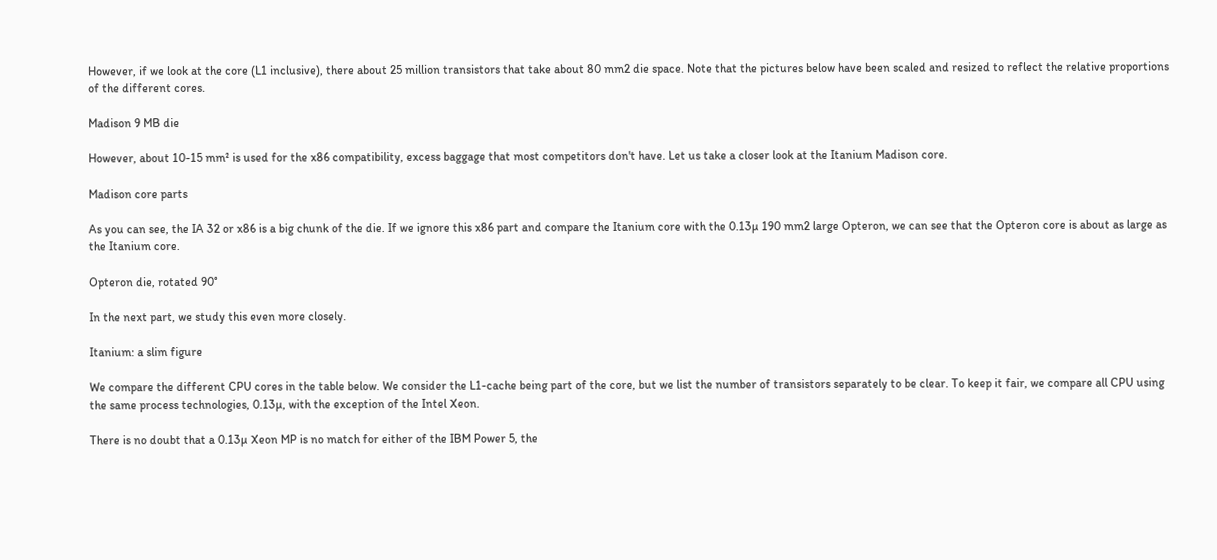However, if we look at the core (L1 inclusive), there about 25 million transistors that take about 80 mm2 die space. Note that the pictures below have been scaled and resized to reflect the relative proportions of the different cores.

Madison 9 MB die

However, about 10-15 mm² is used for the x86 compatibility, excess baggage that most competitors don't have. Let us take a closer look at the Itanium Madison core.

Madison core parts

As you can see, the IA 32 or x86 is a big chunk of the die. If we ignore this x86 part and compare the Itanium core with the 0.13µ 190 mm2 large Opteron, we can see that the Opteron core is about as large as the Itanium core.

Opteron die, rotated 90°

In the next part, we study this even more closely.

Itanium: a slim figure

We compare the different CPU cores in the table below. We consider the L1-cache being part of the core, but we list the number of transistors separately to be clear. To keep it fair, we compare all CPU using the same process technologies, 0.13µ, with the exception of the Intel Xeon.

There is no doubt that a 0.13µ Xeon MP is no match for either of the IBM Power 5, the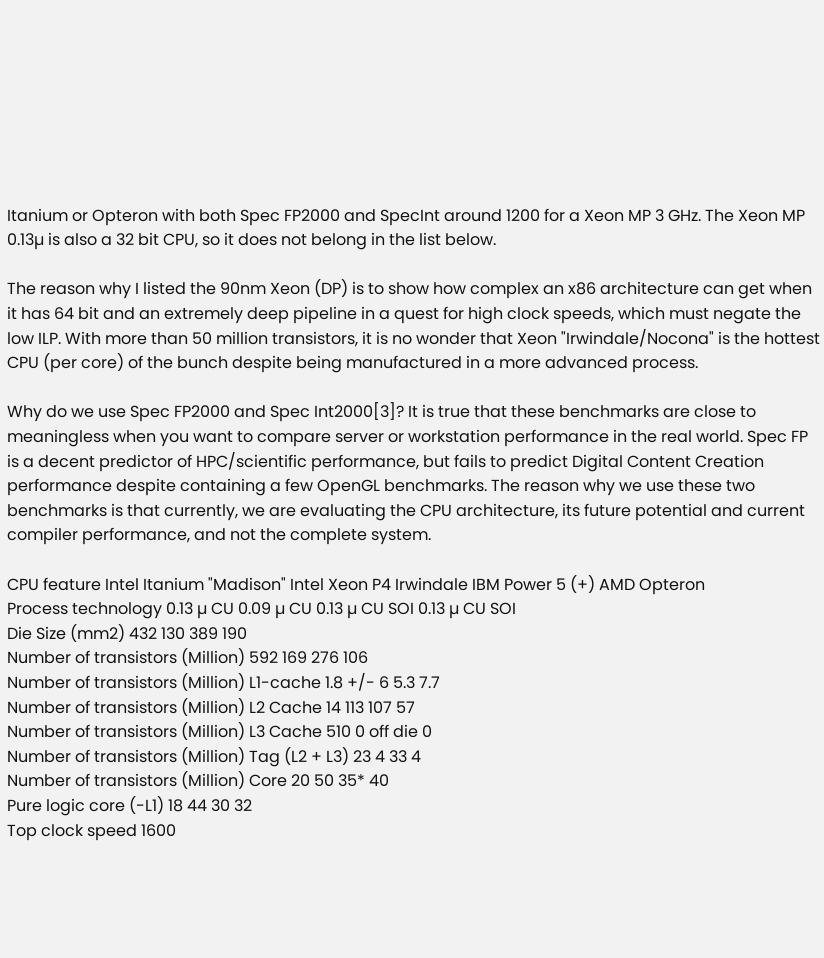Itanium or Opteron with both Spec FP2000 and SpecInt around 1200 for a Xeon MP 3 GHz. The Xeon MP 0.13µ is also a 32 bit CPU, so it does not belong in the list below.

The reason why I listed the 90nm Xeon (DP) is to show how complex an x86 architecture can get when it has 64 bit and an extremely deep pipeline in a quest for high clock speeds, which must negate the low ILP. With more than 50 million transistors, it is no wonder that Xeon "Irwindale/Nocona" is the hottest CPU (per core) of the bunch despite being manufactured in a more advanced process.

Why do we use Spec FP2000 and Spec Int2000[3]? It is true that these benchmarks are close to meaningless when you want to compare server or workstation performance in the real world. Spec FP is a decent predictor of HPC/scientific performance, but fails to predict Digital Content Creation performance despite containing a few OpenGL benchmarks. The reason why we use these two benchmarks is that currently, we are evaluating the CPU architecture, its future potential and current compiler performance, and not the complete system.

CPU feature Intel Itanium "Madison" Intel Xeon P4 Irwindale IBM Power 5 (+) AMD Opteron
Process technology 0.13 µ CU 0.09 µ CU 0.13 µ CU SOI 0.13 µ CU SOI
Die Size (mm2) 432 130 389 190
Number of transistors (Million) 592 169 276 106
Number of transistors (Million) L1-cache 1.8 +/- 6 5.3 7.7
Number of transistors (Million) L2 Cache 14 113 107 57
Number of transistors (Million) L3 Cache 510 0 off die 0
Number of transistors (Million) Tag (L2 + L3) 23 4 33 4
Number of transistors (Million) Core 20 50 35* 40
Pure logic core (-L1) 18 44 30 32
Top clock speed 1600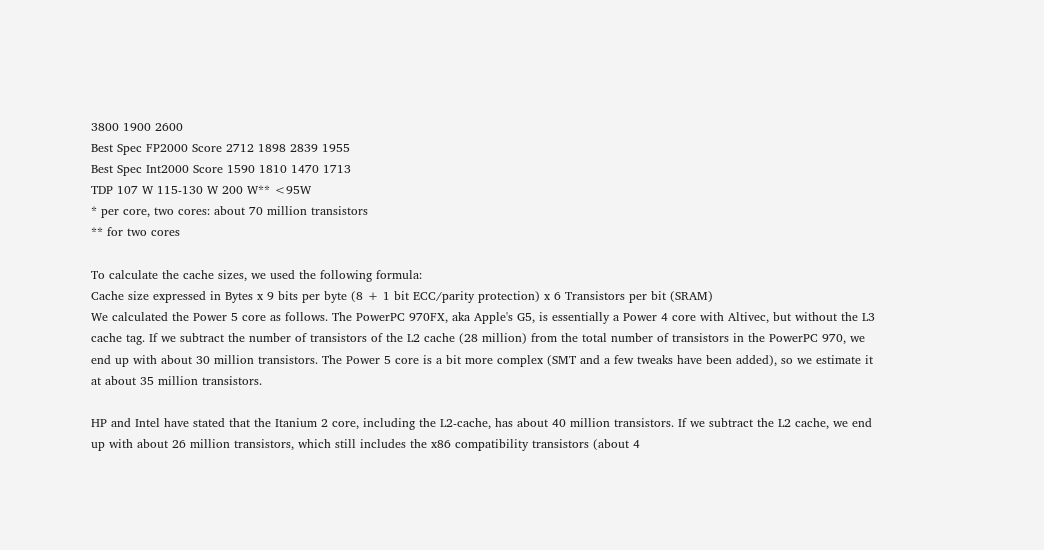3800 1900 2600
Best Spec FP2000 Score 2712 1898 2839 1955
Best Spec Int2000 Score 1590 1810 1470 1713
TDP 107 W 115-130 W 200 W** <95W
* per core, two cores: about 70 million transistors
** for two cores

To calculate the cache sizes, we used the following formula:
Cache size expressed in Bytes x 9 bits per byte (8 + 1 bit ECC/parity protection) x 6 Transistors per bit (SRAM)
We calculated the Power 5 core as follows. The PowerPC 970FX, aka Apple's G5, is essentially a Power 4 core with Altivec, but without the L3 cache tag. If we subtract the number of transistors of the L2 cache (28 million) from the total number of transistors in the PowerPC 970, we end up with about 30 million transistors. The Power 5 core is a bit more complex (SMT and a few tweaks have been added), so we estimate it at about 35 million transistors.

HP and Intel have stated that the Itanium 2 core, including the L2-cache, has about 40 million transistors. If we subtract the L2 cache, we end up with about 26 million transistors, which still includes the x86 compatibility transistors (about 4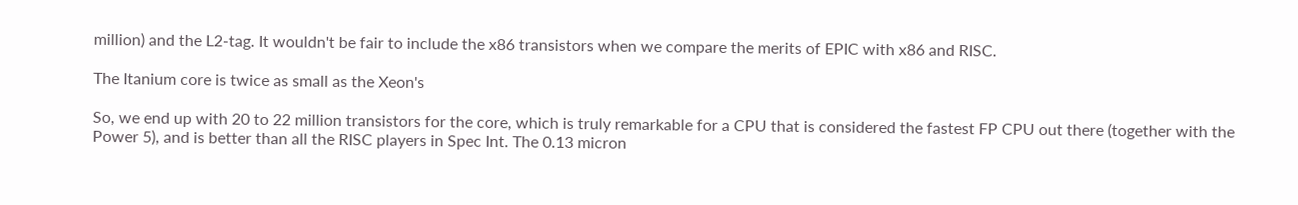million) and the L2-tag. It wouldn't be fair to include the x86 transistors when we compare the merits of EPIC with x86 and RISC.

The Itanium core is twice as small as the Xeon's

So, we end up with 20 to 22 million transistors for the core, which is truly remarkable for a CPU that is considered the fastest FP CPU out there (together with the Power 5), and is better than all the RISC players in Spec Int. The 0.13 micron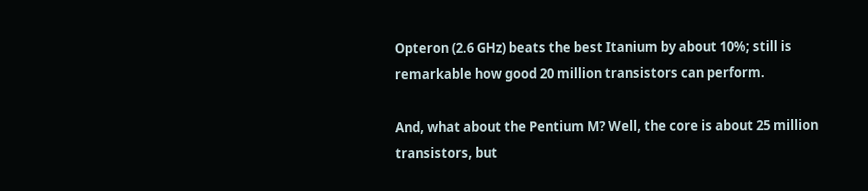Opteron (2.6 GHz) beats the best Itanium by about 10%; still is remarkable how good 20 million transistors can perform.

And, what about the Pentium M? Well, the core is about 25 million transistors, but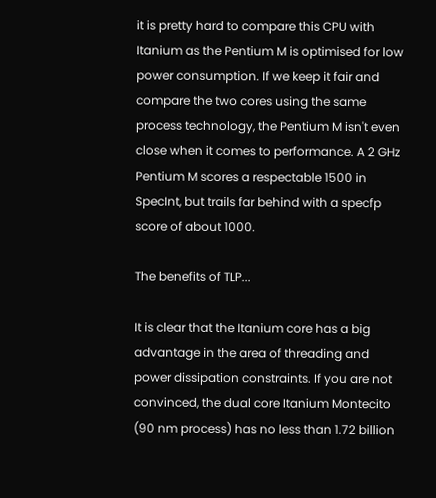it is pretty hard to compare this CPU with Itanium as the Pentium M is optimised for low power consumption. If we keep it fair and compare the two cores using the same process technology, the Pentium M isn't even close when it comes to performance. A 2 GHz Pentium M scores a respectable 1500 in SpecInt, but trails far behind with a specfp score of about 1000.

The benefits of TLP...

It is clear that the Itanium core has a big advantage in the area of threading and power dissipation constraints. If you are not convinced, the dual core Itanium Montecito (90 nm process) has no less than 1.72 billion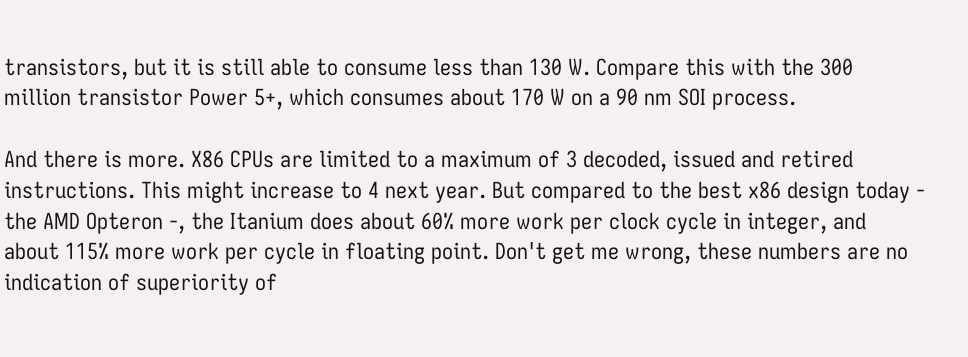transistors, but it is still able to consume less than 130 W. Compare this with the 300 million transistor Power 5+, which consumes about 170 W on a 90 nm SOI process.

And there is more. X86 CPUs are limited to a maximum of 3 decoded, issued and retired instructions. This might increase to 4 next year. But compared to the best x86 design today - the AMD Opteron -, the Itanium does about 60% more work per clock cycle in integer, and about 115% more work per cycle in floating point. Don't get me wrong, these numbers are no indication of superiority of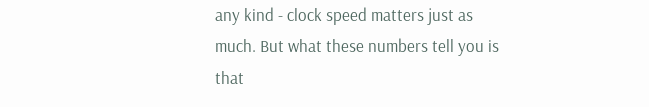any kind - clock speed matters just as much. But what these numbers tell you is that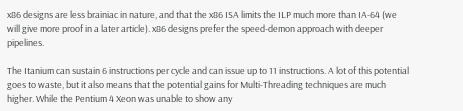x86 designs are less brainiac in nature, and that the x86 ISA limits the ILP much more than IA-64 (we will give more proof in a later article). x86 designs prefer the speed-demon approach with deeper pipelines.

The Itanium can sustain 6 instructions per cycle and can issue up to 11 instructions. A lot of this potential goes to waste, but it also means that the potential gains for Multi-Threading techniques are much higher. While the Pentium 4 Xeon was unable to show any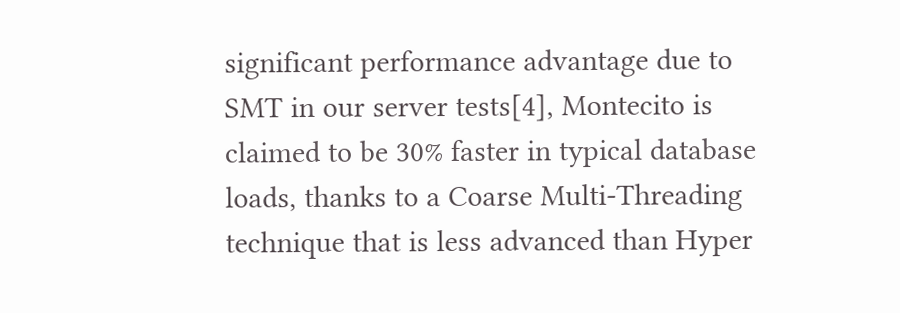significant performance advantage due to SMT in our server tests[4], Montecito is claimed to be 30% faster in typical database loads, thanks to a Coarse Multi-Threading technique that is less advanced than Hyper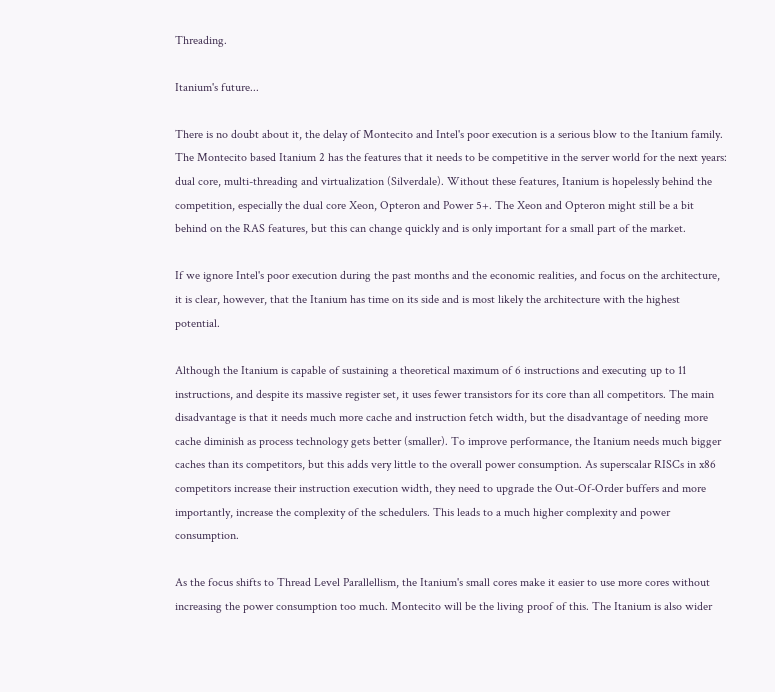Threading.

Itanium's future...

There is no doubt about it, the delay of Montecito and Intel's poor execution is a serious blow to the Itanium family. The Montecito based Itanium 2 has the features that it needs to be competitive in the server world for the next years: dual core, multi-threading and virtualization (Silverdale). Without these features, Itanium is hopelessly behind the competition, especially the dual core Xeon, Opteron and Power 5+. The Xeon and Opteron might still be a bit behind on the RAS features, but this can change quickly and is only important for a small part of the market.

If we ignore Intel's poor execution during the past months and the economic realities, and focus on the architecture, it is clear, however, that the Itanium has time on its side and is most likely the architecture with the highest potential.

Although the Itanium is capable of sustaining a theoretical maximum of 6 instructions and executing up to 11 instructions, and despite its massive register set, it uses fewer transistors for its core than all competitors. The main disadvantage is that it needs much more cache and instruction fetch width, but the disadvantage of needing more cache diminish as process technology gets better (smaller). To improve performance, the Itanium needs much bigger caches than its competitors, but this adds very little to the overall power consumption. As superscalar RISCs in x86 competitors increase their instruction execution width, they need to upgrade the Out-Of-Order buffers and more importantly, increase the complexity of the schedulers. This leads to a much higher complexity and power consumption.

As the focus shifts to Thread Level Parallellism, the Itanium's small cores make it easier to use more cores without increasing the power consumption too much. Montecito will be the living proof of this. The Itanium is also wider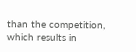than the competition, which results in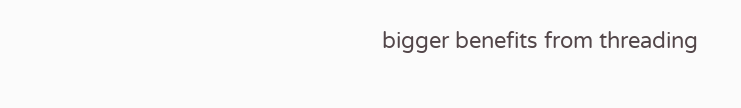bigger benefits from threading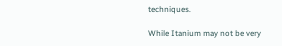techniques.

While Itanium may not be very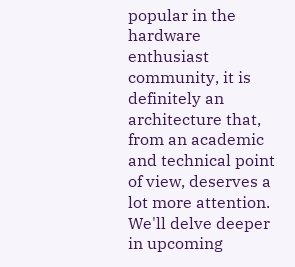popular in the hardware enthusiast community, it is definitely an architecture that, from an academic and technical point of view, deserves a lot more attention. We'll delve deeper in upcoming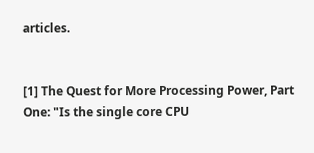articles.


[1] The Quest for More Processing Power, Part One: "Is the single core CPU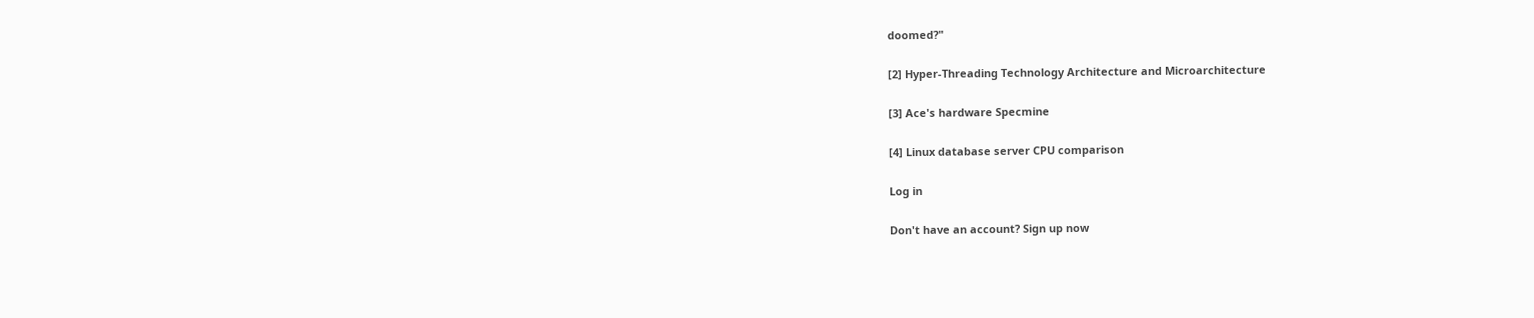doomed?"

[2] Hyper-Threading Technology Architecture and Microarchitecture

[3] Ace's hardware Specmine

[4] Linux database server CPU comparison

Log in

Don't have an account? Sign up now